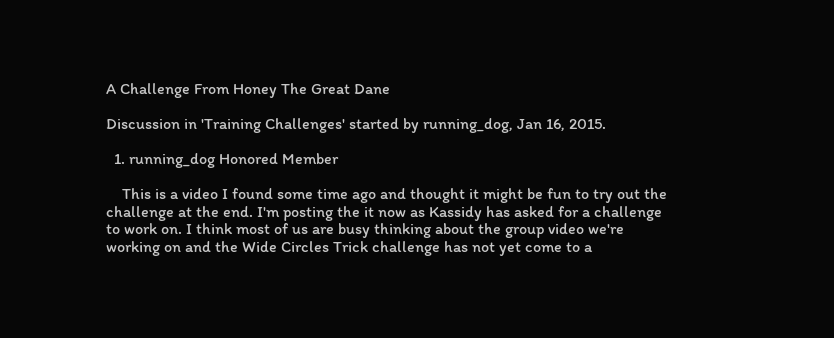A Challenge From Honey The Great Dane

Discussion in 'Training Challenges' started by running_dog, Jan 16, 2015.

  1. running_dog Honored Member

    This is a video I found some time ago and thought it might be fun to try out the challenge at the end. I'm posting the it now as Kassidy has asked for a challenge to work on. I think most of us are busy thinking about the group video we're working on and the Wide Circles Trick challenge has not yet come to a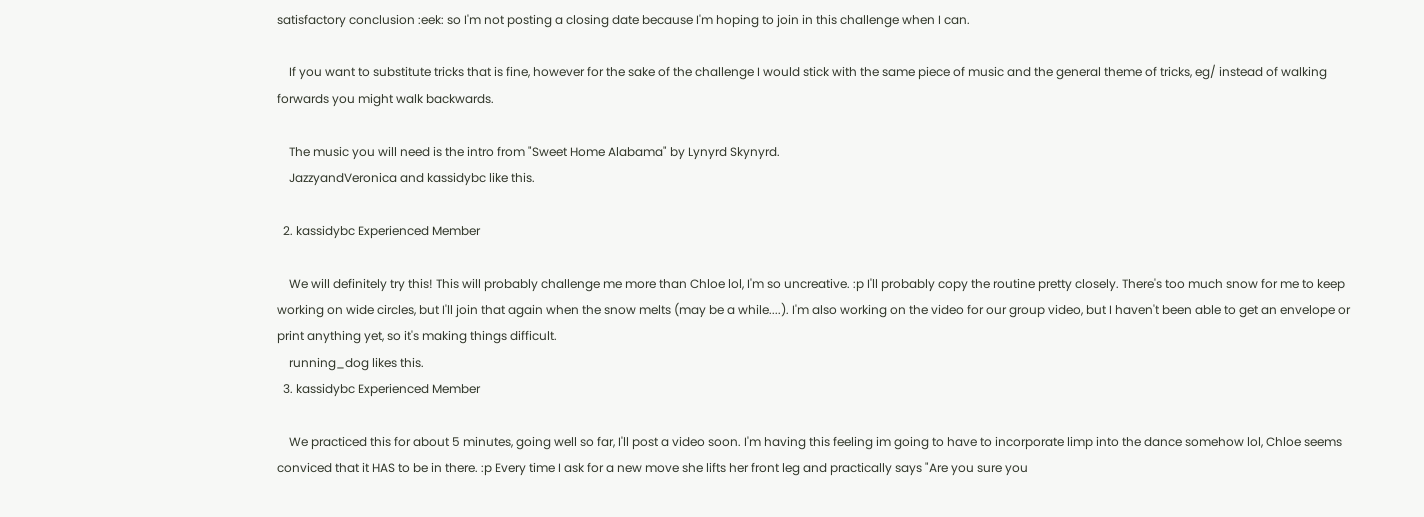satisfactory conclusion :eek: so I'm not posting a closing date because I'm hoping to join in this challenge when I can.

    If you want to substitute tricks that is fine, however for the sake of the challenge I would stick with the same piece of music and the general theme of tricks, eg/ instead of walking forwards you might walk backwards.

    The music you will need is the intro from "Sweet Home Alabama" by Lynyrd Skynyrd.
    JazzyandVeronica and kassidybc like this.

  2. kassidybc Experienced Member

    We will definitely try this! This will probably challenge me more than Chloe lol, I'm so uncreative. :p I'll probably copy the routine pretty closely. There's too much snow for me to keep working on wide circles, but I'll join that again when the snow melts (may be a while....). I'm also working on the video for our group video, but I haven't been able to get an envelope or print anything yet, so it's making things difficult.
    running_dog likes this.
  3. kassidybc Experienced Member

    We practiced this for about 5 minutes, going well so far, I'll post a video soon. I'm having this feeling im going to have to incorporate limp into the dance somehow lol, Chloe seems conviced that it HAS to be in there. :p Every time I ask for a new move she lifts her front leg and practically says "Are you sure you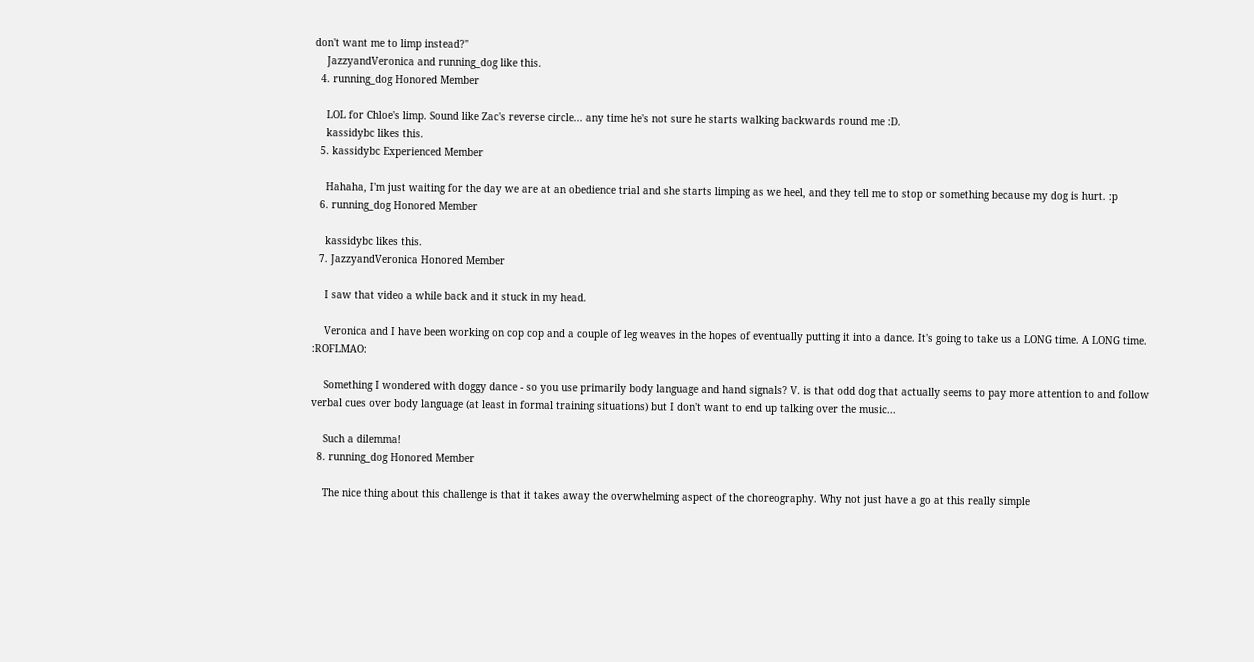don't want me to limp instead?"
    JazzyandVeronica and running_dog like this.
  4. running_dog Honored Member

    LOL for Chloe's limp. Sound like Zac's reverse circle... any time he's not sure he starts walking backwards round me :D.
    kassidybc likes this.
  5. kassidybc Experienced Member

    Hahaha, I'm just waiting for the day we are at an obedience trial and she starts limping as we heel, and they tell me to stop or something because my dog is hurt. :p
  6. running_dog Honored Member

    kassidybc likes this.
  7. JazzyandVeronica Honored Member

    I saw that video a while back and it stuck in my head.

    Veronica and I have been working on cop cop and a couple of leg weaves in the hopes of eventually putting it into a dance. It's going to take us a LONG time. A LONG time. :ROFLMAO:

    Something I wondered with doggy dance - so you use primarily body language and hand signals? V. is that odd dog that actually seems to pay more attention to and follow verbal cues over body language (at least in formal training situations) but I don't want to end up talking over the music...

    Such a dilemma!
  8. running_dog Honored Member

    The nice thing about this challenge is that it takes away the overwhelming aspect of the choreography. Why not just have a go at this really simple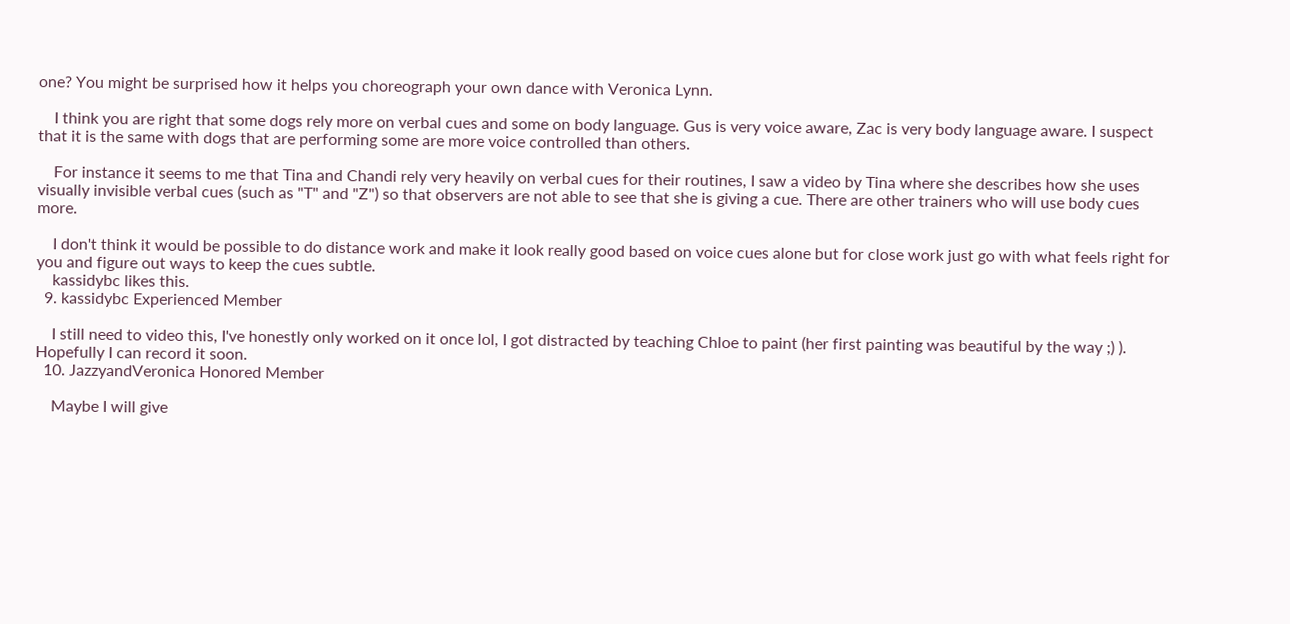one? You might be surprised how it helps you choreograph your own dance with Veronica Lynn.

    I think you are right that some dogs rely more on verbal cues and some on body language. Gus is very voice aware, Zac is very body language aware. I suspect that it is the same with dogs that are performing some are more voice controlled than others.

    For instance it seems to me that Tina and Chandi rely very heavily on verbal cues for their routines, I saw a video by Tina where she describes how she uses visually invisible verbal cues (such as "T" and "Z") so that observers are not able to see that she is giving a cue. There are other trainers who will use body cues more.

    I don't think it would be possible to do distance work and make it look really good based on voice cues alone but for close work just go with what feels right for you and figure out ways to keep the cues subtle.
    kassidybc likes this.
  9. kassidybc Experienced Member

    I still need to video this, I've honestly only worked on it once lol, I got distracted by teaching Chloe to paint (her first painting was beautiful by the way ;) ). Hopefully I can record it soon.
  10. JazzyandVeronica Honored Member

    Maybe I will give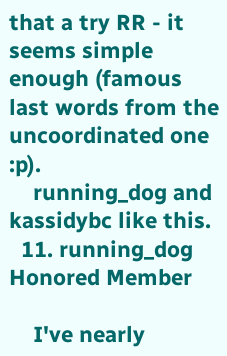that a try RR - it seems simple enough (famous last words from the uncoordinated one :p).
    running_dog and kassidybc like this.
  11. running_dog Honored Member

    I've nearly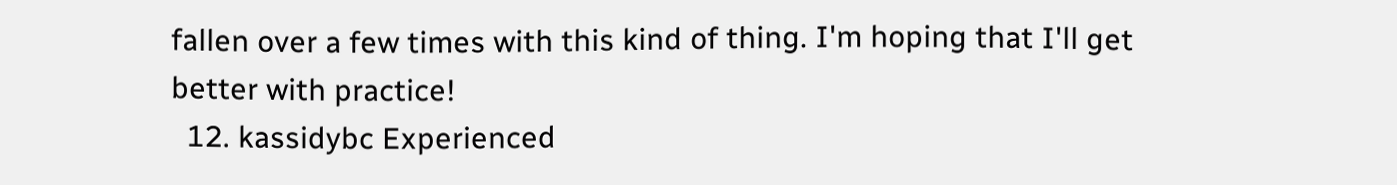fallen over a few times with this kind of thing. I'm hoping that I'll get better with practice!
  12. kassidybc Experienced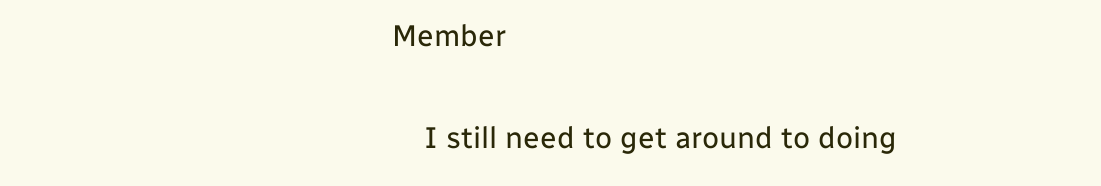Member

    I still need to get around to doing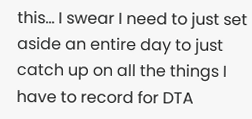this... I swear I need to just set aside an entire day to just catch up on all the things I have to record for DTA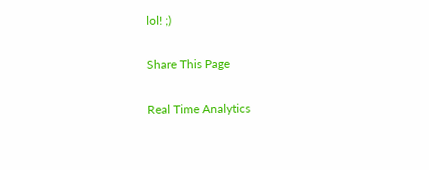lol! ;)

Share This Page

Real Time Analytics